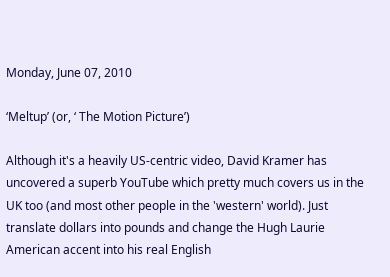Monday, June 07, 2010

‘Meltup’ (or, ‘ The Motion Picture’)

Although it's a heavily US-centric video, David Kramer has uncovered a superb YouTube which pretty much covers us in the UK too (and most other people in the 'western' world). Just translate dollars into pounds and change the Hugh Laurie American accent into his real English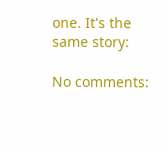one. It's the same story:

No comments: